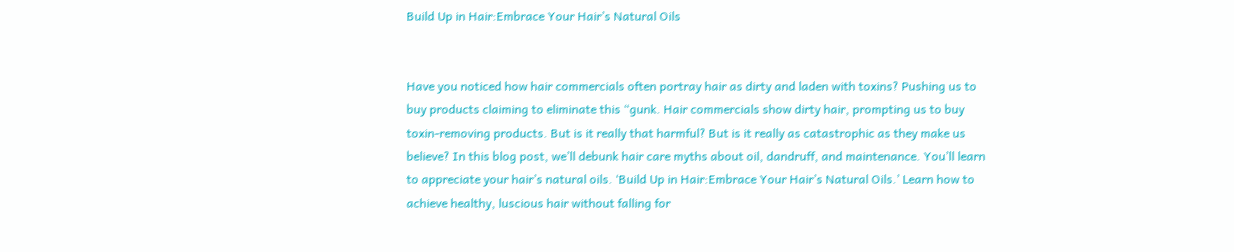Build Up in Hair:Embrace Your Hair’s Natural Oils


Have you noticed how hair commercials often portray hair as dirty and laden with toxins? Pushing us to buy products claiming to eliminate this “gunk. Hair commercials show dirty hair, prompting us to buy toxin-removing products. But is it really that harmful? But is it really as catastrophic as they make us believe? In this blog post, we’ll debunk hair care myths about oil, dandruff, and maintenance. You’ll learn to appreciate your hair’s natural oils. ‘Build Up in Hair:Embrace Your Hair’s Natural Oils.’ Learn how to achieve healthy, luscious hair without falling for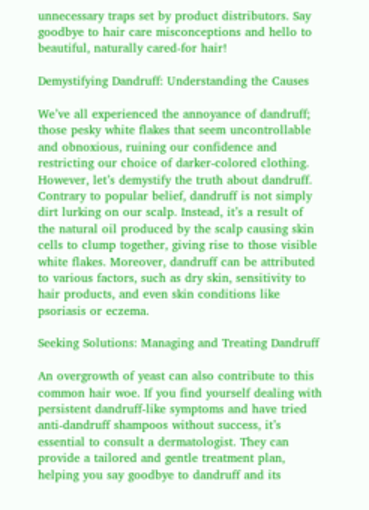unnecessary traps set by product distributors. Say goodbye to hair care misconceptions and hello to beautiful, naturally cared-for hair!

Demystifying Dandruff: Understanding the Causes

We’ve all experienced the annoyance of dandruff; those pesky white flakes that seem uncontrollable and obnoxious, ruining our confidence and restricting our choice of darker-colored clothing. However, let’s demystify the truth about dandruff. Contrary to popular belief, dandruff is not simply dirt lurking on our scalp. Instead, it’s a result of the natural oil produced by the scalp causing skin cells to clump together, giving rise to those visible white flakes. Moreover, dandruff can be attributed to various factors, such as dry skin, sensitivity to hair products, and even skin conditions like psoriasis or eczema.

Seeking Solutions: Managing and Treating Dandruff

An overgrowth of yeast can also contribute to this common hair woe. If you find yourself dealing with persistent dandruff-like symptoms and have tried anti-dandruff shampoos without success, it’s essential to consult a dermatologist. They can provide a tailored and gentle treatment plan, helping you say goodbye to dandruff and its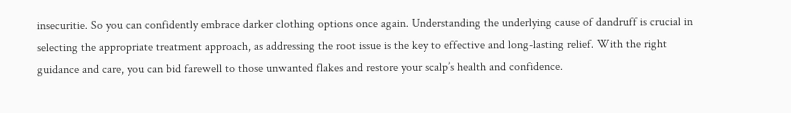insecuritie. So you can confidently embrace darker clothing options once again. Understanding the underlying cause of dandruff is crucial in selecting the appropriate treatment approach, as addressing the root issue is the key to effective and long-lasting relief. With the right guidance and care, you can bid farewell to those unwanted flakes and restore your scalp’s health and confidence.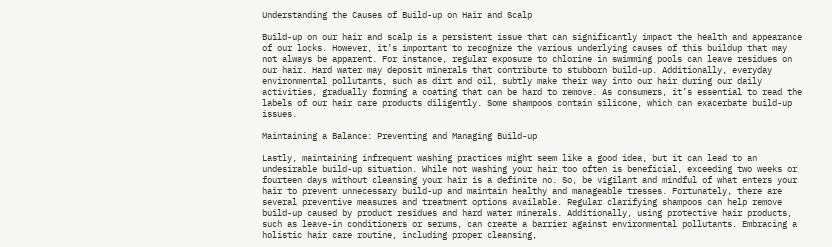Understanding the Causes of Build-up on Hair and Scalp

Build-up on our hair and scalp is a persistent issue that can significantly impact the health and appearance of our locks. However, it’s important to recognize the various underlying causes of this buildup that may not always be apparent. For instance, regular exposure to chlorine in swimming pools can leave residues on our hair. Hard water may deposit minerals that contribute to stubborn build-up. Additionally, everyday environmental pollutants, such as dirt and oil, subtly make their way into our hair during our daily activities, gradually forming a coating that can be hard to remove. As consumers, it’s essential to read the labels of our hair care products diligently. Some shampoos contain silicone, which can exacerbate build-up issues.

Maintaining a Balance: Preventing and Managing Build-up

Lastly, maintaining infrequent washing practices might seem like a good idea, but it can lead to an undesirable build-up situation. While not washing your hair too often is beneficial, exceeding two weeks or fourteen days without cleansing your hair is a definite no. So, be vigilant and mindful of what enters your hair to prevent unnecessary build-up and maintain healthy and manageable tresses. Fortunately, there are several preventive measures and treatment options available. Regular clarifying shampoos can help remove build-up caused by product residues and hard water minerals. Additionally, using protective hair products, such as leave-in conditioners or serums, can create a barrier against environmental pollutants. Embracing a holistic hair care routine, including proper cleansing,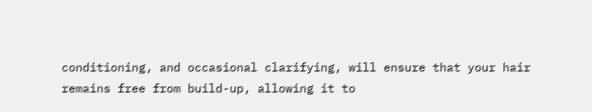conditioning, and occasional clarifying, will ensure that your hair remains free from build-up, allowing it to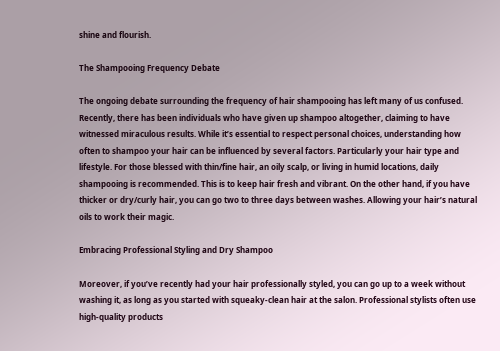shine and flourish.

The Shampooing Frequency Debate

The ongoing debate surrounding the frequency of hair shampooing has left many of us confused. Recently, there has been individuals who have given up shampoo altogether, claiming to have witnessed miraculous results. While it’s essential to respect personal choices, understanding how often to shampoo your hair can be influenced by several factors. Particularly your hair type and lifestyle. For those blessed with thin/fine hair, an oily scalp, or living in humid locations, daily shampooing is recommended. This is to keep hair fresh and vibrant. On the other hand, if you have thicker or dry/curly hair, you can go two to three days between washes. Allowing your hair’s natural oils to work their magic.

Embracing Professional Styling and Dry Shampoo

Moreover, if you’ve recently had your hair professionally styled, you can go up to a week without washing it, as long as you started with squeaky-clean hair at the salon. Professional stylists often use high-quality products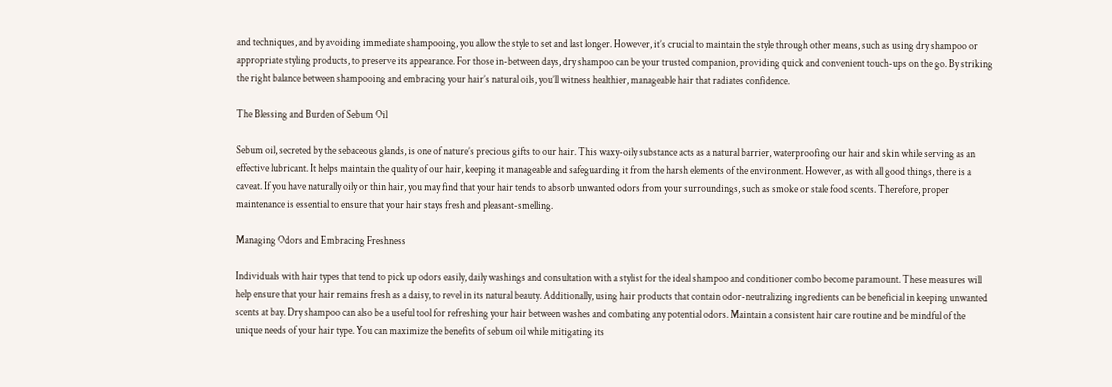and techniques, and by avoiding immediate shampooing, you allow the style to set and last longer. However, it’s crucial to maintain the style through other means, such as using dry shampoo or appropriate styling products, to preserve its appearance. For those in-between days, dry shampoo can be your trusted companion, providing quick and convenient touch-ups on the go. By striking the right balance between shampooing and embracing your hair’s natural oils, you’ll witness healthier, manageable hair that radiates confidence.

The Blessing and Burden of Sebum Oil

Sebum oil, secreted by the sebaceous glands, is one of nature’s precious gifts to our hair. This waxy-oily substance acts as a natural barrier, waterproofing our hair and skin while serving as an effective lubricant. It helps maintain the quality of our hair, keeping it manageable and safeguarding it from the harsh elements of the environment. However, as with all good things, there is a caveat. If you have naturally oily or thin hair, you may find that your hair tends to absorb unwanted odors from your surroundings, such as smoke or stale food scents. Therefore, proper maintenance is essential to ensure that your hair stays fresh and pleasant-smelling.

Managing Odors and Embracing Freshness

Individuals with hair types that tend to pick up odors easily, daily washings and consultation with a stylist for the ideal shampoo and conditioner combo become paramount. These measures will help ensure that your hair remains fresh as a daisy, to revel in its natural beauty. Additionally, using hair products that contain odor-neutralizing ingredients can be beneficial in keeping unwanted scents at bay. Dry shampoo can also be a useful tool for refreshing your hair between washes and combating any potential odors. Maintain a consistent hair care routine and be mindful of the unique needs of your hair type. You can maximize the benefits of sebum oil while mitigating its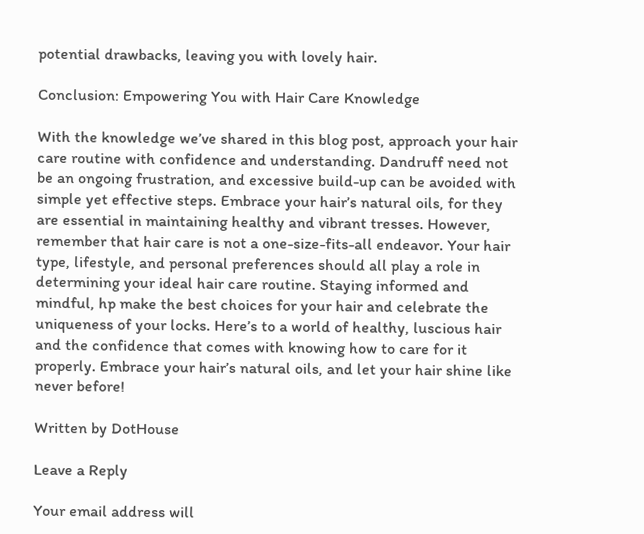potential drawbacks, leaving you with lovely hair.

Conclusion: Empowering You with Hair Care Knowledge

With the knowledge we’ve shared in this blog post, approach your hair care routine with confidence and understanding. Dandruff need not be an ongoing frustration, and excessive build-up can be avoided with simple yet effective steps. Embrace your hair’s natural oils, for they are essential in maintaining healthy and vibrant tresses. However, remember that hair care is not a one-size-fits-all endeavor. Your hair type, lifestyle, and personal preferences should all play a role in determining your ideal hair care routine. Staying informed and mindful, hp make the best choices for your hair and celebrate the uniqueness of your locks. Here’s to a world of healthy, luscious hair and the confidence that comes with knowing how to care for it properly. Embrace your hair’s natural oils, and let your hair shine like never before!

Written by DotHouse

Leave a Reply

Your email address will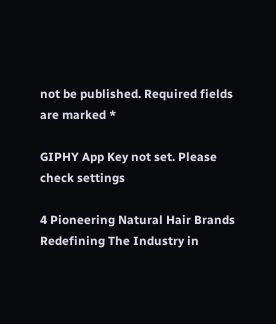not be published. Required fields are marked *

GIPHY App Key not set. Please check settings

4 Pioneering Natural Hair Brands Redefining The Industry in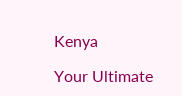Kenya

Your Ultimate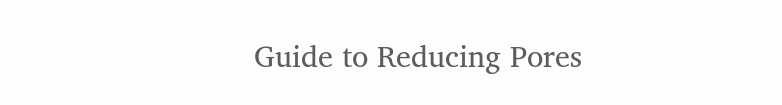Guide to Reducing Pores